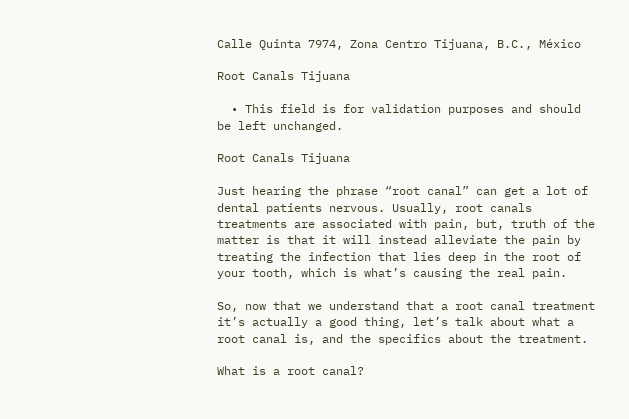Calle Quinta 7974, Zona Centro Tijuana, B.C., México

Root Canals Tijuana

  • This field is for validation purposes and should be left unchanged.

Root Canals Tijuana

Just hearing the phrase “root canal” can get a lot of dental patients nervous. Usually, root canals treatments are associated with pain, but, truth of the matter is that it will instead alleviate the pain by treating the infection that lies deep in the root of your tooth, which is what’s causing the real pain.

So, now that we understand that a root canal treatment it’s actually a good thing, let’s talk about what a root canal is, and the specifics about the treatment.

What is a root canal?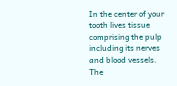In the center of your tooth lives tissue comprising the pulp including its nerves and blood vessels. The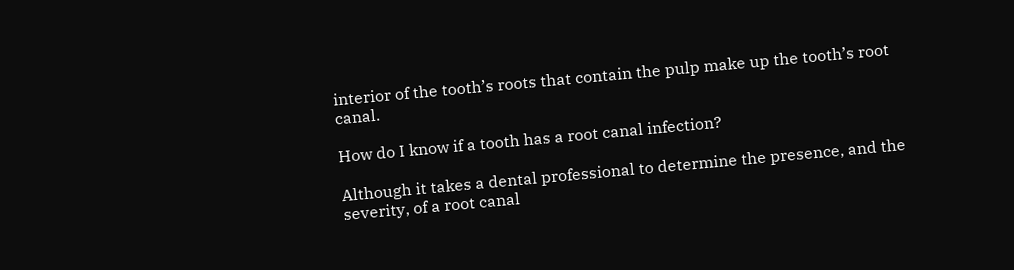interior of the tooth’s roots that contain the pulp make up the tooth’s root canal.

How do I know if a tooth has a root canal infection?

Although it takes a dental professional to determine the presence, and the severity, of a root canal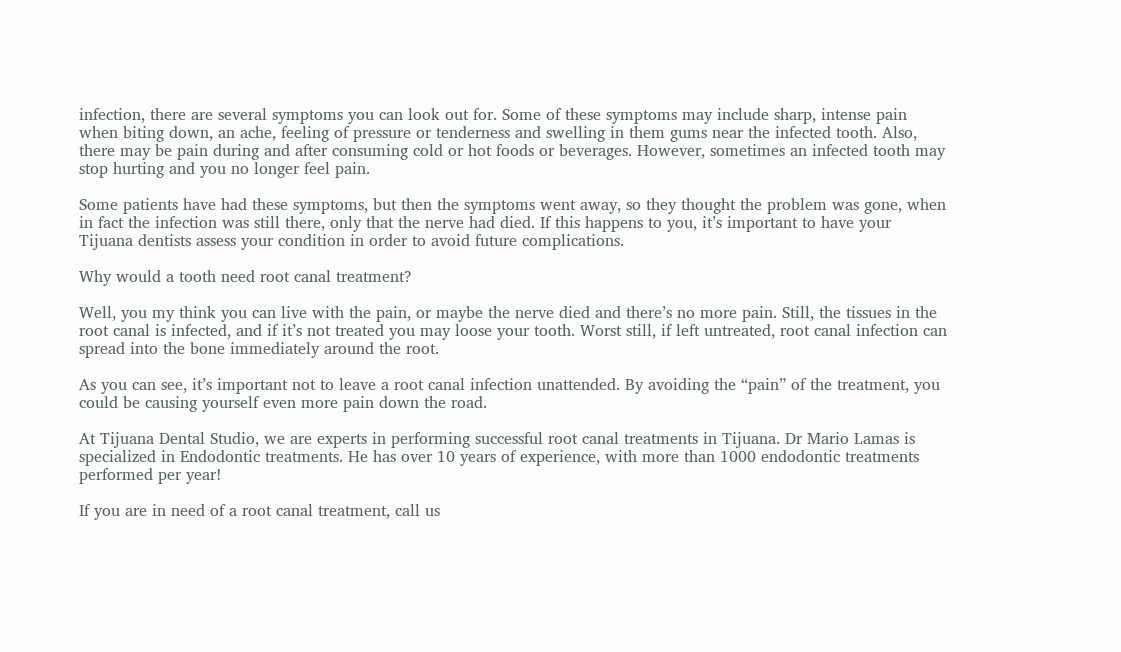infection, there are several symptoms you can look out for. Some of these symptoms may include sharp, intense pain when biting down, an ache, feeling of pressure or tenderness and swelling in them gums near the infected tooth. Also, there may be pain during and after consuming cold or hot foods or beverages. However, sometimes an infected tooth may stop hurting and you no longer feel pain.

Some patients have had these symptoms, but then the symptoms went away, so they thought the problem was gone, when in fact the infection was still there, only that the nerve had died. If this happens to you, it’s important to have your Tijuana dentists assess your condition in order to avoid future complications.

Why would a tooth need root canal treatment?

Well, you my think you can live with the pain, or maybe the nerve died and there’s no more pain. Still, the tissues in the root canal is infected, and if it’s not treated you may loose your tooth. Worst still, if left untreated, root canal infection can spread into the bone immediately around the root.

As you can see, it’s important not to leave a root canal infection unattended. By avoiding the “pain” of the treatment, you could be causing yourself even more pain down the road.

At Tijuana Dental Studio, we are experts in performing successful root canal treatments in Tijuana. Dr Mario Lamas is specialized in Endodontic treatments. He has over 10 years of experience, with more than 1000 endodontic treatments performed per year!

If you are in need of a root canal treatment, call us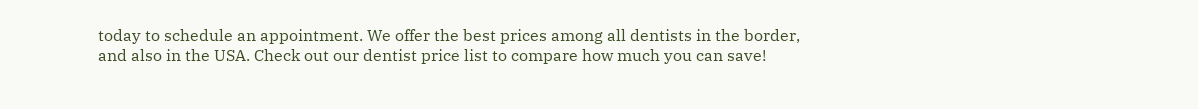today to schedule an appointment. We offer the best prices among all dentists in the border, and also in the USA. Check out our dentist price list to compare how much you can save!